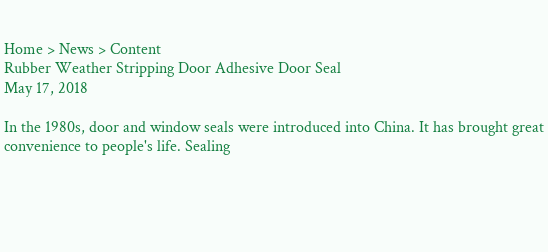Home > News > Content
Rubber Weather Stripping Door Adhesive Door Seal
May 17, 2018

In the 1980s, door and window seals were introduced into China. It has brought great convenience to people's life. Sealing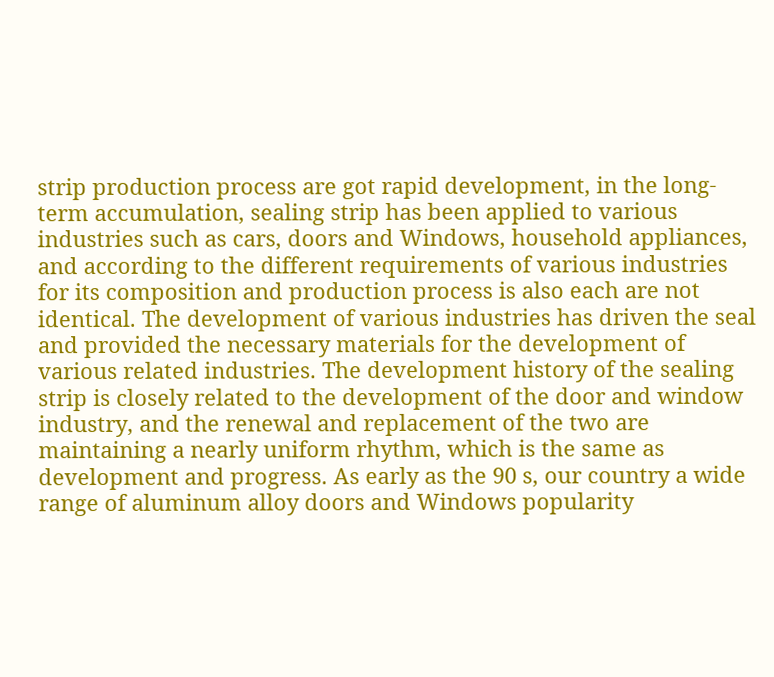strip production process are got rapid development, in the long-term accumulation, sealing strip has been applied to various industries such as cars, doors and Windows, household appliances, and according to the different requirements of various industries for its composition and production process is also each are not identical. The development of various industries has driven the seal and provided the necessary materials for the development of various related industries. The development history of the sealing strip is closely related to the development of the door and window industry, and the renewal and replacement of the two are maintaining a nearly uniform rhythm, which is the same as development and progress. As early as the 90 s, our country a wide range of aluminum alloy doors and Windows popularity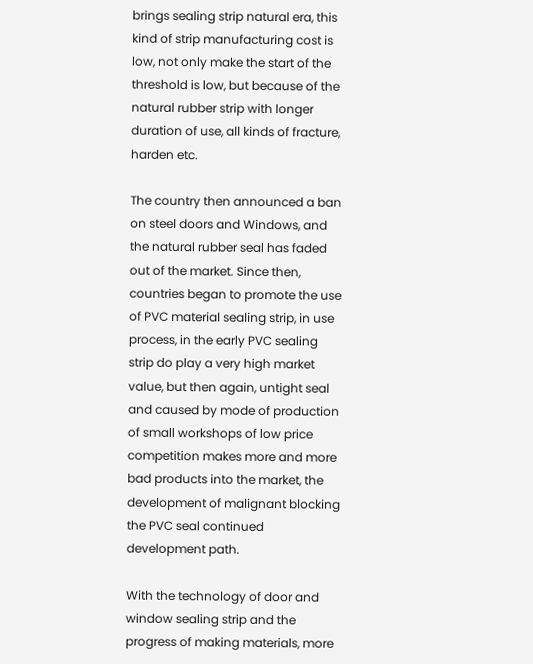brings sealing strip natural era, this kind of strip manufacturing cost is low, not only make the start of the threshold is low, but because of the natural rubber strip with longer duration of use, all kinds of fracture, harden etc.

The country then announced a ban on steel doors and Windows, and the natural rubber seal has faded out of the market. Since then, countries began to promote the use of PVC material sealing strip, in use process, in the early PVC sealing strip do play a very high market value, but then again, untight seal and caused by mode of production of small workshops of low price competition makes more and more bad products into the market, the development of malignant blocking the PVC seal continued development path.

With the technology of door and window sealing strip and the progress of making materials, more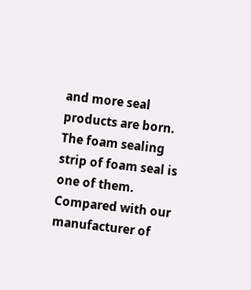and more seal products are born. The foam sealing strip of foam seal is one of them. Compared with our manufacturer of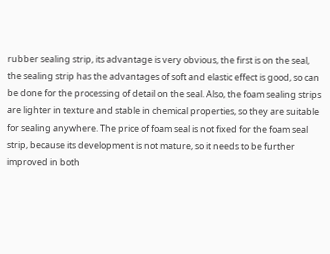rubber sealing strip, its advantage is very obvious, the first is on the seal, the sealing strip has the advantages of soft and elastic effect is good, so can be done for the processing of detail on the seal. Also, the foam sealing strips are lighter in texture and stable in chemical properties, so they are suitable for sealing anywhere. The price of foam seal is not fixed for the foam seal strip, because its development is not mature, so it needs to be further improved in both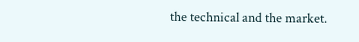the technical and the market.